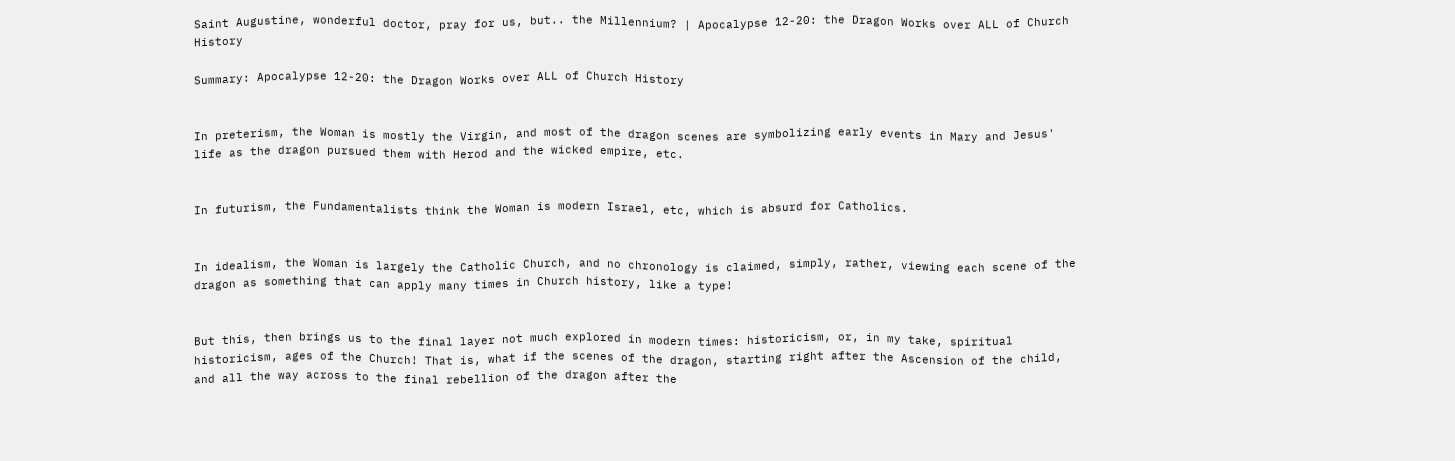Saint Augustine, wonderful doctor, pray for us, but.. the Millennium? | Apocalypse 12-20: the Dragon Works over ALL of Church History

Summary: Apocalypse 12-20: the Dragon Works over ALL of Church History


In preterism, the Woman is mostly the Virgin, and most of the dragon scenes are symbolizing early events in Mary and Jesus' life as the dragon pursued them with Herod and the wicked empire, etc.


In futurism, the Fundamentalists think the Woman is modern Israel, etc, which is absurd for Catholics.


In idealism, the Woman is largely the Catholic Church, and no chronology is claimed, simply, rather, viewing each scene of the dragon as something that can apply many times in Church history, like a type!


But this, then brings us to the final layer not much explored in modern times: historicism, or, in my take, spiritual historicism, ages of the Church! That is, what if the scenes of the dragon, starting right after the Ascension of the child, and all the way across to the final rebellion of the dragon after the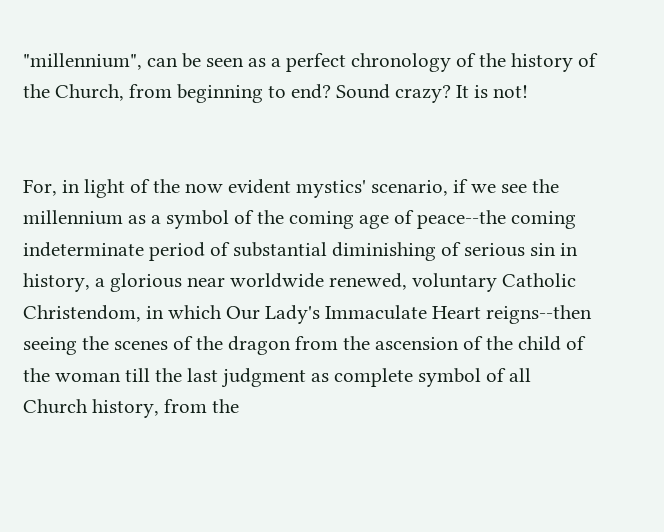"millennium", can be seen as a perfect chronology of the history of the Church, from beginning to end? Sound crazy? It is not!


For, in light of the now evident mystics' scenario, if we see the millennium as a symbol of the coming age of peace--the coming indeterminate period of substantial diminishing of serious sin in history, a glorious near worldwide renewed, voluntary Catholic Christendom, in which Our Lady's Immaculate Heart reigns--then seeing the scenes of the dragon from the ascension of the child of the woman till the last judgment as complete symbol of all Church history, from the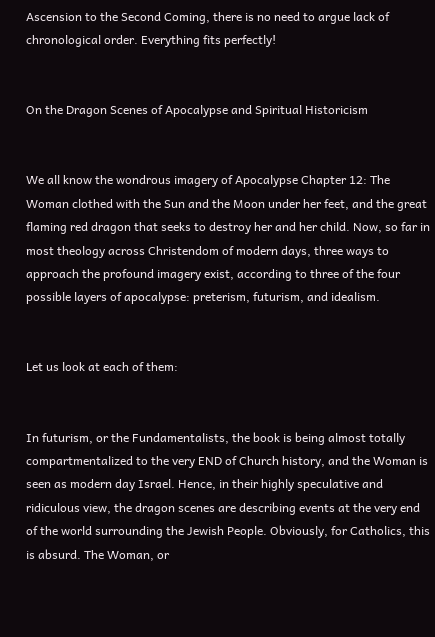Ascension to the Second Coming, there is no need to argue lack of chronological order. Everything fits perfectly!


On the Dragon Scenes of Apocalypse and Spiritual Historicism


We all know the wondrous imagery of Apocalypse Chapter 12: The Woman clothed with the Sun and the Moon under her feet, and the great flaming red dragon that seeks to destroy her and her child. Now, so far in most theology across Christendom of modern days, three ways to approach the profound imagery exist, according to three of the four possible layers of apocalypse: preterism, futurism, and idealism.


Let us look at each of them:


In futurism, or the Fundamentalists, the book is being almost totally compartmentalized to the very END of Church history, and the Woman is seen as modern day Israel. Hence, in their highly speculative and ridiculous view, the dragon scenes are describing events at the very end of the world surrounding the Jewish People. Obviously, for Catholics, this is absurd. The Woman, or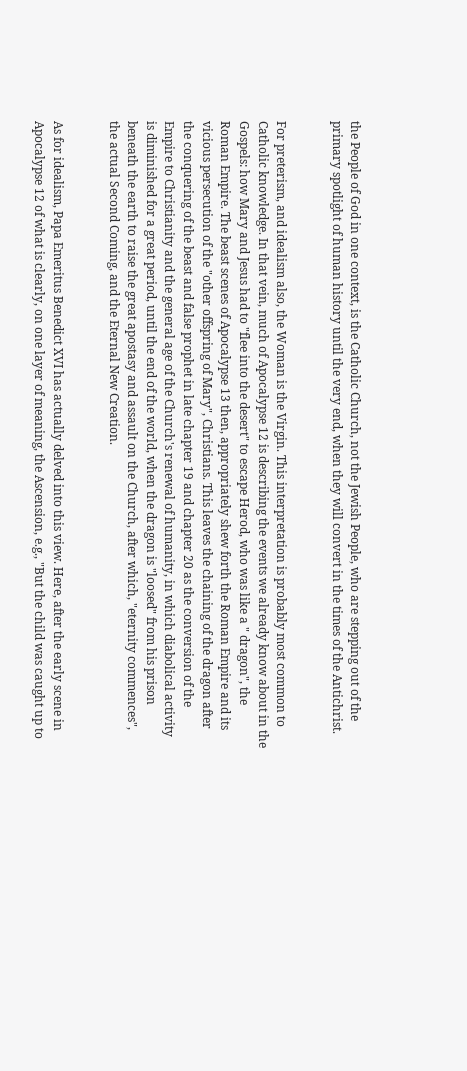the People of God in one context, is the Catholic Church, not the Jewish People, who are stepping out of the primary spotlight of human history until the very end, when they will convert in the times of the Antichrist.


For preterism, and idealism also, the Woman is the Virgin. This interpretation is probably most common to Catholic knowledge. In that vein, much of Apocalypse 12 is describing the events we already know about in the Gospels: how Mary and Jesus had to "flee into the desert" to escape Herod, who was like a " dragon", the Roman Empire. The beast scenes of Apocalypse 13 then, appropriately shew forth the Roman Empire and its vicious persecution of the "other offspring of Mary", Christians. This leaves the chaining of the dragon after the conquering of the beast and false prophet in late chapter 19 and chapter 20 as the conversion of the Empire to Christianity and the general age of the Church's renewal of humanity, in which diabolical activity is diminished for a great period, until the end of the world, when the dragon is "loosed" from his prison beneath the earth to raise the great apostasy and assault on the Church, after which, "eternity commences", the actual Second Coming, and the Eternal New Creation.


As for idealism, Papa Emeritus Benedict XVI has actually delved into this view. Here, after the early scene in Apocalypse 12 of what is clearly, on one layer of meaning, the Ascension, e.g., "But the child was caught up to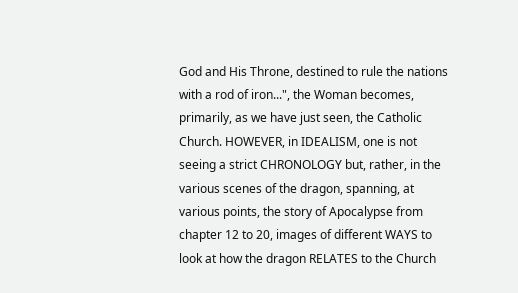God and His Throne, destined to rule the nations with a rod of iron...", the Woman becomes, primarily, as we have just seen, the Catholic Church. HOWEVER, in IDEALISM, one is not seeing a strict CHRONOLOGY but, rather, in the various scenes of the dragon, spanning, at various points, the story of Apocalypse from chapter 12 to 20, images of different WAYS to look at how the dragon RELATES to the Church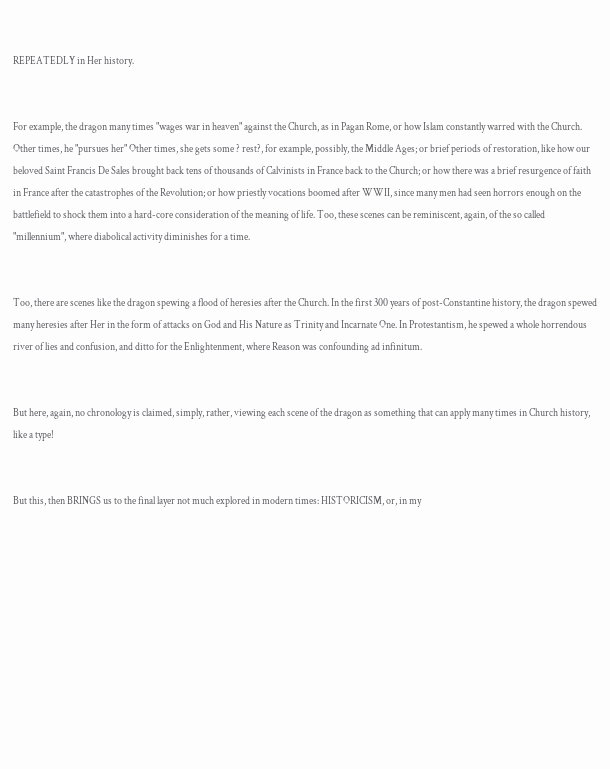REPEATEDLY in Her history.


For example, the dragon many times "wages war in heaven" against the Church, as in Pagan Rome, or how Islam constantly warred with the Church. Other times, he "pursues her" Other times, she gets some ? rest?, for example, possibly, the Middle Ages; or brief periods of restoration, like how our beloved Saint Francis De Sales brought back tens of thousands of Calvinists in France back to the Church; or how there was a brief resurgence of faith in France after the catastrophes of the Revolution; or how priestly vocations boomed after WWII, since many men had seen horrors enough on the battlefield to shock them into a hard-core consideration of the meaning of life. Too, these scenes can be reminiscent, again, of the so called "millennium", where diabolical activity diminishes for a time.


Too, there are scenes like the dragon spewing a flood of heresies after the Church. In the first 300 years of post-Constantine history, the dragon spewed many heresies after Her in the form of attacks on God and His Nature as Trinity and Incarnate One. In Protestantism, he spewed a whole horrendous river of lies and confusion, and ditto for the Enlightenment, where Reason was confounding ad infinitum.


But here, again, no chronology is claimed, simply, rather, viewing each scene of the dragon as something that can apply many times in Church history, like a type!


But this, then BRINGS us to the final layer not much explored in modern times: HISTORICISM, or, in my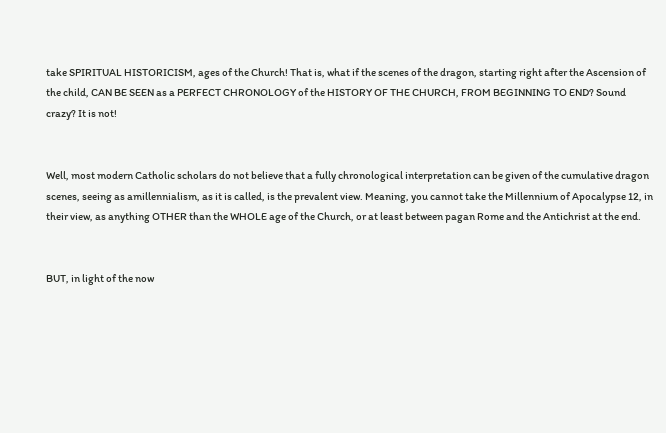take SPIRITUAL HISTORICISM, ages of the Church! That is, what if the scenes of the dragon, starting right after the Ascension of the child, CAN BE SEEN as a PERFECT CHRONOLOGY of the HISTORY OF THE CHURCH, FROM BEGINNING TO END? Sound crazy? It is not!


Well, most modern Catholic scholars do not believe that a fully chronological interpretation can be given of the cumulative dragon scenes, seeing as amillennialism, as it is called, is the prevalent view. Meaning, you cannot take the Millennium of Apocalypse 12, in their view, as anything OTHER than the WHOLE age of the Church, or at least between pagan Rome and the Antichrist at the end.


BUT, in light of the now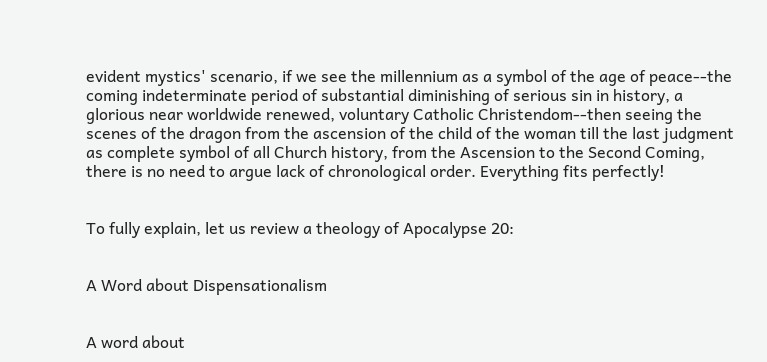evident mystics' scenario, if we see the millennium as a symbol of the age of peace--the coming indeterminate period of substantial diminishing of serious sin in history, a glorious near worldwide renewed, voluntary Catholic Christendom--then seeing the scenes of the dragon from the ascension of the child of the woman till the last judgment as complete symbol of all Church history, from the Ascension to the Second Coming, there is no need to argue lack of chronological order. Everything fits perfectly!


To fully explain, let us review a theology of Apocalypse 20:


A Word about Dispensationalism


A word about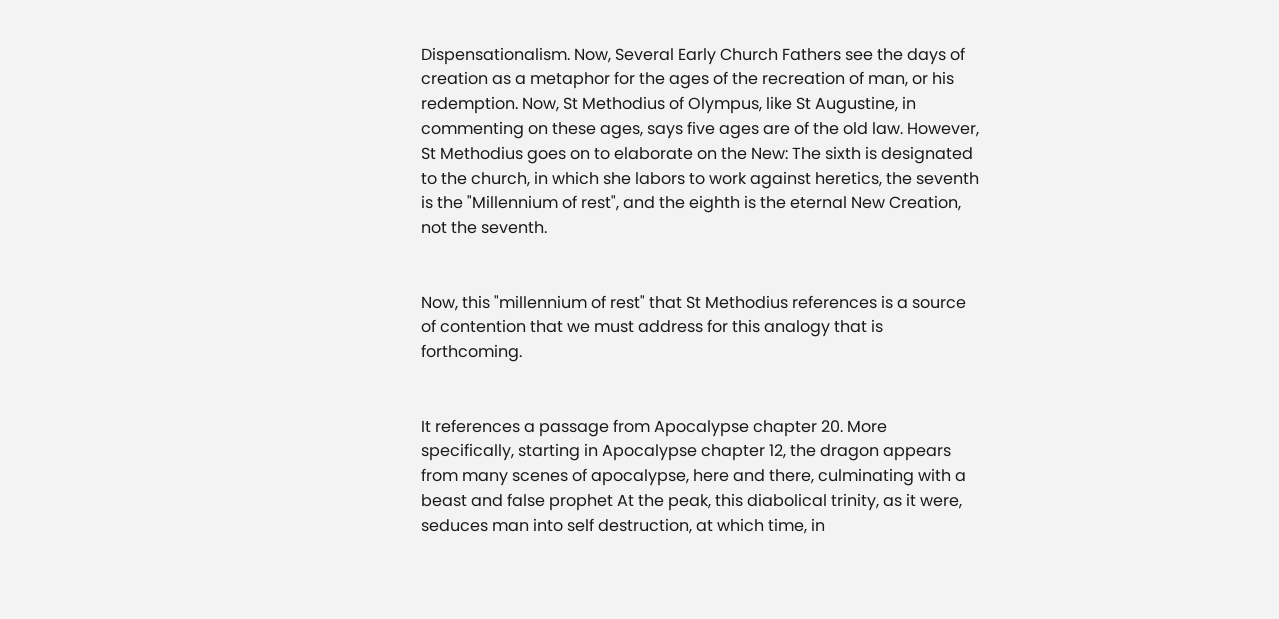Dispensationalism. Now, Several Early Church Fathers see the days of creation as a metaphor for the ages of the recreation of man, or his redemption. Now, St Methodius of Olympus, like St Augustine, in commenting on these ages, says five ages are of the old law. However, St Methodius goes on to elaborate on the New: The sixth is designated to the church, in which she labors to work against heretics, the seventh is the "Millennium of rest", and the eighth is the eternal New Creation, not the seventh.


Now, this "millennium of rest" that St Methodius references is a source of contention that we must address for this analogy that is forthcoming.


It references a passage from Apocalypse chapter 20. More specifically, starting in Apocalypse chapter 12, the dragon appears from many scenes of apocalypse, here and there, culminating with a beast and false prophet At the peak, this diabolical trinity, as it were, seduces man into self destruction, at which time, in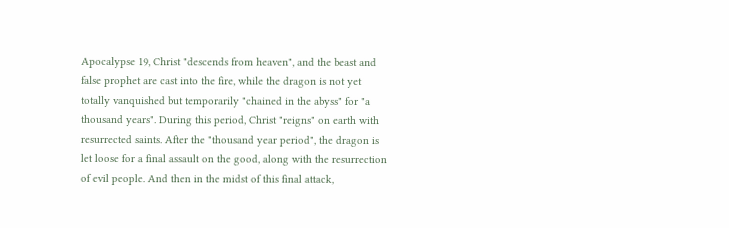Apocalypse 19, Christ "descends from heaven", and the beast and false prophet are cast into the fire, while the dragon is not yet totally vanquished but temporarily "chained in the abyss" for "a thousand years". During this period, Christ "reigns" on earth with resurrected saints. After the "thousand year period", the dragon is let loose for a final assault on the good, along with the resurrection of evil people. And then in the midst of this final attack,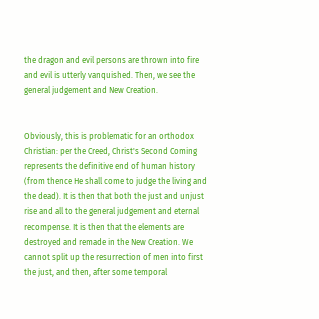the dragon and evil persons are thrown into fire and evil is utterly vanquished. Then, we see the general judgement and New Creation.


Obviously, this is problematic for an orthodox Christian: per the Creed, Christ's Second Coming represents the definitive end of human history (from thence He shall come to judge the living and the dead). It is then that both the just and unjust rise and all to the general judgement and eternal recompense. It is then that the elements are destroyed and remade in the New Creation. We cannot split up the resurrection of men into first the just, and then, after some temporal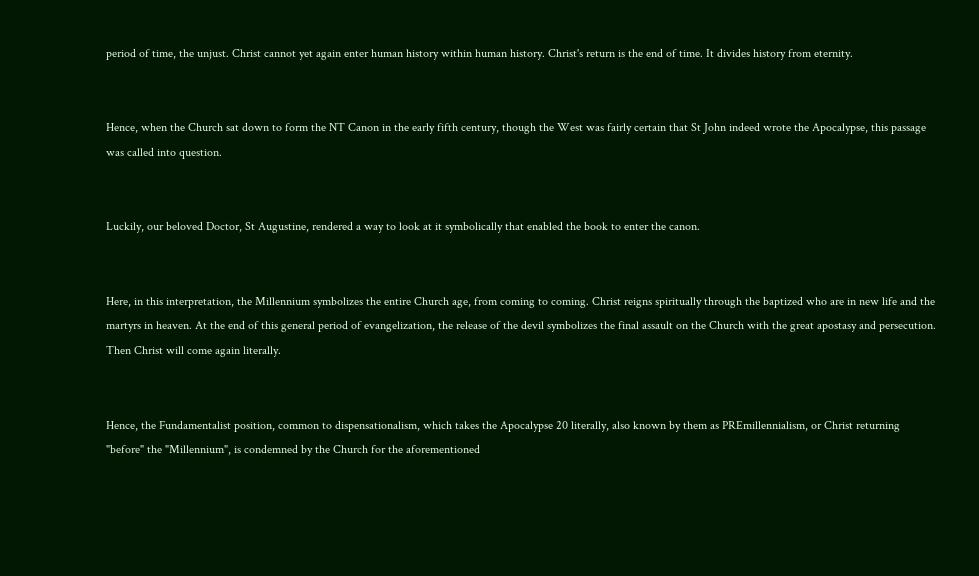period of time, the unjust. Christ cannot yet again enter human history within human history. Christ's return is the end of time. It divides history from eternity.


Hence, when the Church sat down to form the NT Canon in the early fifth century, though the West was fairly certain that St John indeed wrote the Apocalypse, this passage was called into question.


Luckily, our beloved Doctor, St Augustine, rendered a way to look at it symbolically that enabled the book to enter the canon.


Here, in this interpretation, the Millennium symbolizes the entire Church age, from coming to coming. Christ reigns spiritually through the baptized who are in new life and the martyrs in heaven. At the end of this general period of evangelization, the release of the devil symbolizes the final assault on the Church with the great apostasy and persecution. Then Christ will come again literally.


Hence, the Fundamentalist position, common to dispensationalism, which takes the Apocalypse 20 literally, also known by them as PREmillennialism, or Christ returning "before" the "Millennium", is condemned by the Church for the aforementioned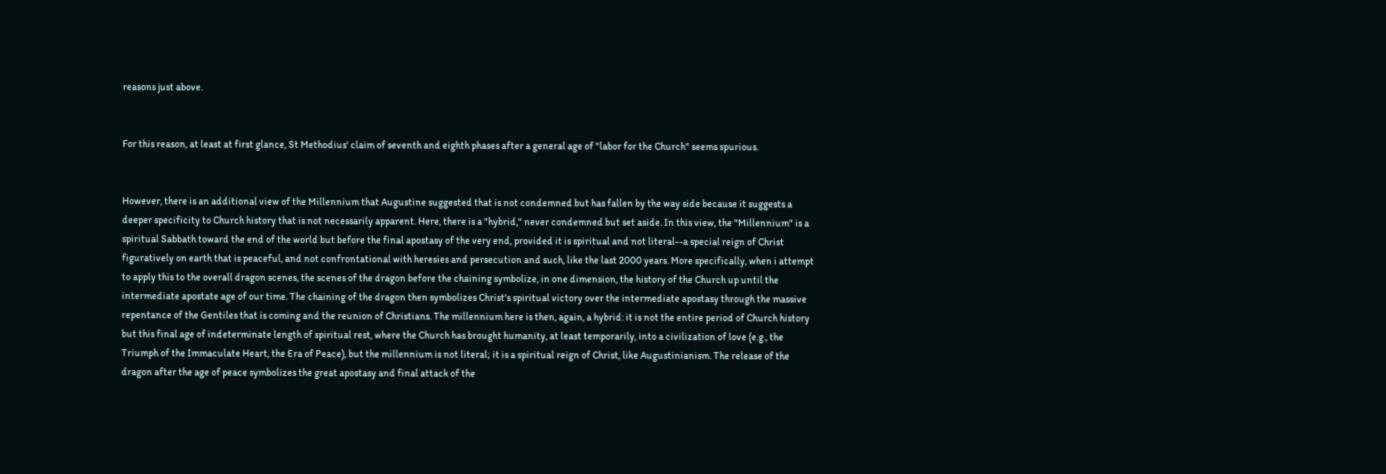reasons just above.


For this reason, at least at first glance, St Methodius' claim of seventh and eighth phases after a general age of "labor for the Church" seems spurious.


However, there is an additional view of the Millennium that Augustine suggested that is not condemned but has fallen by the way side because it suggests a deeper specificity to Church history that is not necessarily apparent. Here, there is a "hybrid," never condemned but set aside. In this view, the "Millennium" is a spiritual Sabbath toward the end of the world but before the final apostasy of the very end, provided it is spiritual and not literal--a special reign of Christ figuratively on earth that is peaceful, and not confrontational with heresies and persecution and such, like the last 2000 years. More specifically, when i attempt to apply this to the overall dragon scenes, the scenes of the dragon before the chaining symbolize, in one dimension, the history of the Church up until the intermediate apostate age of our time. The chaining of the dragon then symbolizes Christ's spiritual victory over the intermediate apostasy through the massive repentance of the Gentiles that is coming and the reunion of Christians. The millennium here is then, again, a hybrid: it is not the entire period of Church history but this final age of indeterminate length of spiritual rest, where the Church has brought humanity, at least temporarily, into a civilization of love (e.g., the Triumph of the Immaculate Heart, the Era of Peace), but the millennium is not literal; it is a spiritual reign of Christ, like Augustinianism. The release of the dragon after the age of peace symbolizes the great apostasy and final attack of the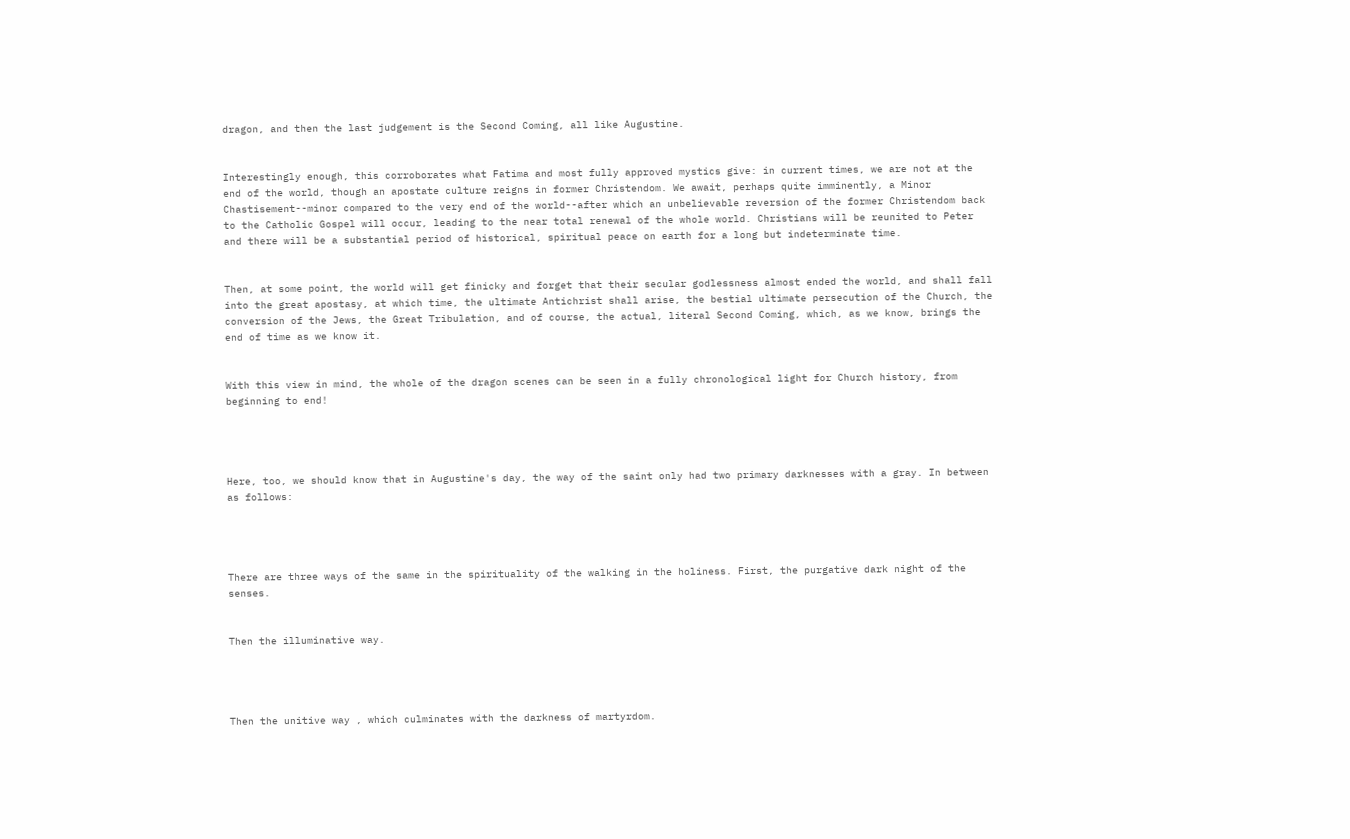dragon, and then the last judgement is the Second Coming, all like Augustine.


Interestingly enough, this corroborates what Fatima and most fully approved mystics give: in current times, we are not at the end of the world, though an apostate culture reigns in former Christendom. We await, perhaps quite imminently, a Minor Chastisement--minor compared to the very end of the world--after which an unbelievable reversion of the former Christendom back to the Catholic Gospel will occur, leading to the near total renewal of the whole world. Christians will be reunited to Peter and there will be a substantial period of historical, spiritual peace on earth for a long but indeterminate time.


Then, at some point, the world will get finicky and forget that their secular godlessness almost ended the world, and shall fall into the great apostasy, at which time, the ultimate Antichrist shall arise, the bestial ultimate persecution of the Church, the conversion of the Jews, the Great Tribulation, and of course, the actual, literal Second Coming, which, as we know, brings the end of time as we know it.


With this view in mind, the whole of the dragon scenes can be seen in a fully chronological light for Church history, from beginning to end!




Here, too, we should know that in Augustine's day, the way of the saint only had two primary darknesses with a gray. In between as follows:




There are three ways of the same in the spirituality of the walking in the holiness. First, the purgative dark night of the senses.


Then the illuminative way.




Then the unitive way , which culminates with the darkness of martyrdom.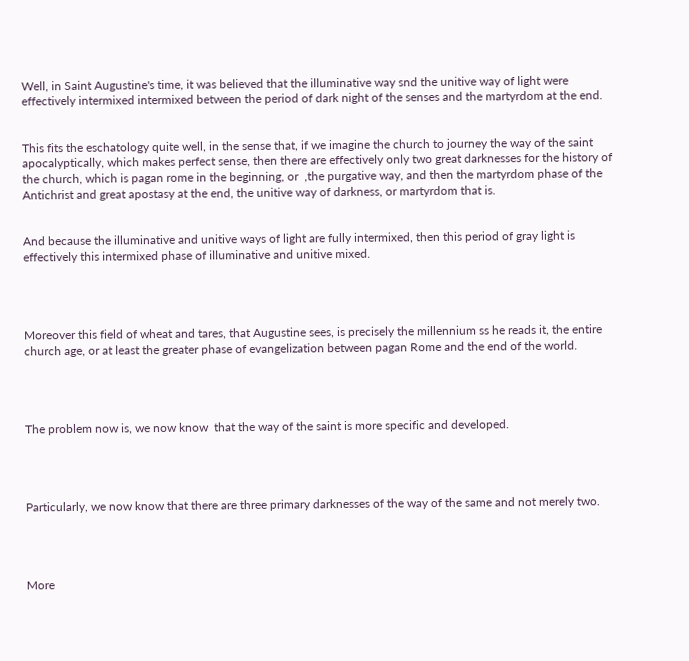Well, in Saint Augustine's time, it was believed that the illuminative way snd the unitive way of light were effectively intermixed intermixed between the period of dark night of the senses and the martyrdom at the end.


This fits the eschatology quite well, in the sense that, if we imagine the church to journey the way of the saint apocalyptically, which makes perfect sense, then there are effectively only two great darknesses for the history of the church, which is pagan rome in the beginning, or  ,the purgative way, and then the martyrdom phase of the Antichrist and great apostasy at the end, the unitive way of darkness, or martyrdom that is.


And because the illuminative and unitive ways of light are fully intermixed, then this period of gray light is effectively this intermixed phase of illuminative and unitive mixed.




Moreover this field of wheat and tares, that Augustine sees, is precisely the millennium ss he reads it, the entire church age, or at least the greater phase of evangelization between pagan Rome and the end of the world.




The problem now is, we now know  that the way of the saint is more specific and developed.




Particularly, we now know that there are three primary darknesses of the way of the same and not merely two.




More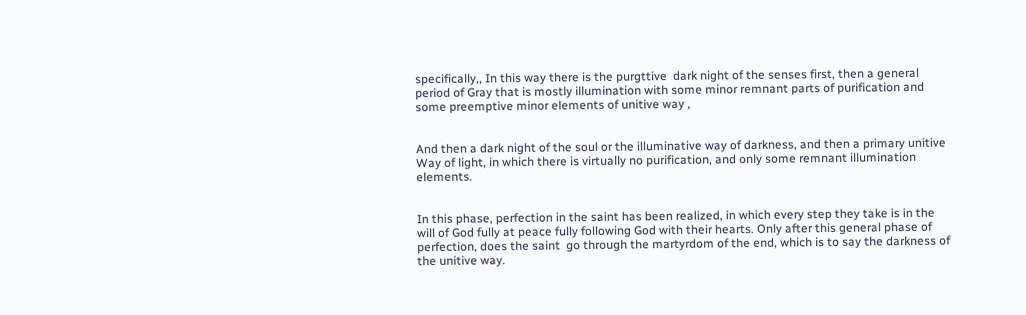specifically,, In this way there is the purgttive  dark night of the senses first, then a general period of Gray that is mostly illumination with some minor remnant parts of purification and some preemptive minor elements of unitive way ,


And then a dark night of the soul or the illuminative way of darkness, and then a primary unitive Way of light, in which there is virtually no purification, and only some remnant illumination elements.


In this phase, perfection in the saint has been realized, in which every step they take is in the will of God fully at peace fully following God with their hearts. Only after this general phase of perfection, does the saint  go through the martyrdom of the end, which is to say the darkness of the unitive way.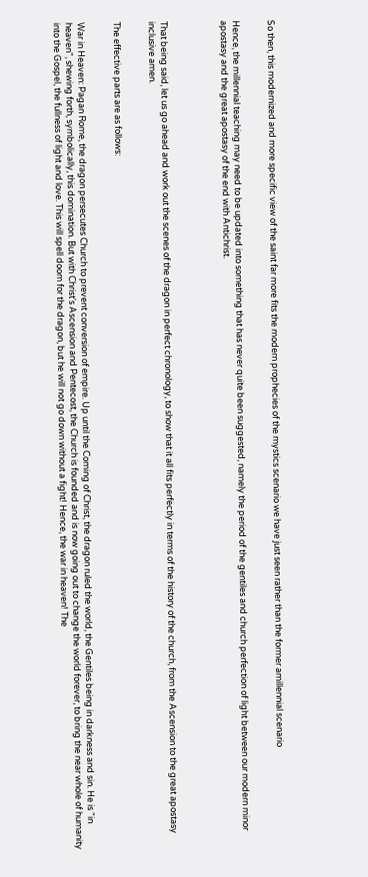So then, this modernized and more specific view of the saint far more fits the modern prophecies of the mystics scenario we have just seen rather than the former amillennial scenario


Hence, the millennial teaching may need to be updated into something that has never quite been suggested, namely the period of the gentiles and church perfection of light between our modern minor apostasy and the great apostasy of the end with Antichrist.




That being said, let us go ahead and work out the scenes of the dragon in perfect chronology, to show that it all fits perfectly in terms of the history of the church, from the Ascension to the great apostasy inclusive amen.


The effective parts are as follows:


War in Heaven: Pagan Rome, the dragon persecutes Church to prevent conversion of empire. Up until the Coming of Christ, the dragon ruled the world, the Gentiles being in darkness and sin. He is "in heaven", shewing forth, symbolically, this domination. But with Christ's Ascension and Pentecost, the Church is founded and is now going out to change the world forever, to bring the near whole of humanity into the Gospel, the fullness of light and love. This will spell doom for the dragon, but he will not go down without a fight! Hence, the war in heaven! The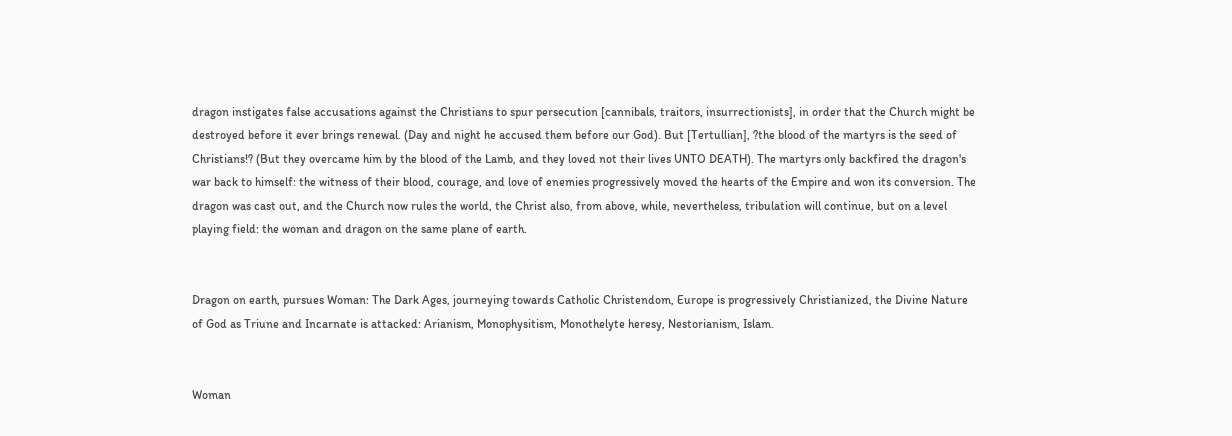dragon instigates false accusations against the Christians to spur persecution [cannibals, traitors, insurrectionists], in order that the Church might be destroyed before it ever brings renewal. (Day and night he accused them before our God). But [Tertullian], ?the blood of the martyrs is the seed of Christians!? (But they overcame him by the blood of the Lamb, and they loved not their lives UNTO DEATH). The martyrs only backfired the dragon's war back to himself: the witness of their blood, courage, and love of enemies progressively moved the hearts of the Empire and won its conversion. The dragon was cast out, and the Church now rules the world, the Christ also, from above, while, nevertheless, tribulation will continue, but on a level playing field: the woman and dragon on the same plane of earth.


Dragon on earth, pursues Woman: The Dark Ages, journeying towards Catholic Christendom, Europe is progressively Christianized, the Divine Nature of God as Triune and Incarnate is attacked: Arianism, Monophysitism, Monothelyte heresy, Nestorianism, Islam.


Woman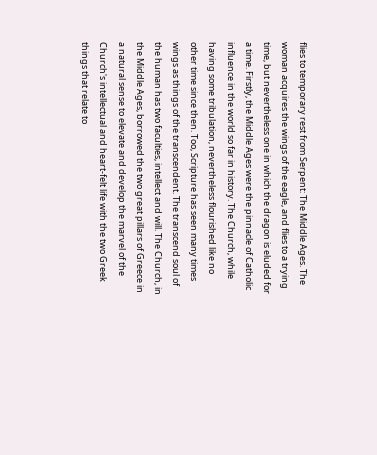flies to temporary rest from Serpent: The Middle Ages. The woman acquires the wings of the eagle, and flies to a trying time, but nevertheless one in which the dragon is eluded for a time. Firstly, the Middle Ages were the pinnacle of Catholic influence in the world so far in history. The Church, while having some tribulation, nevertheless flourished like no other time since then. Too, Scripture has seen many times wings as things of the transcendent. The transcend soul of the human has two faculties, intellect and will. The Church, in the Middle Ages, borrowed the two great pillars of Greece in a natural sense to elevate and develop the marvel of the Church's intellectual and heart-felt life with the two Greek things that relate to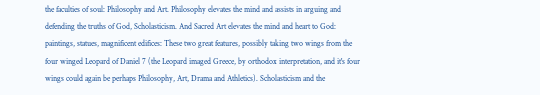the faculties of soul: Philosophy and Art. Philosophy elevates the mind and assists in arguing and defending the truths of God, Scholasticism. And Sacred Art elevates the mind and heart to God: paintings, statues, magnificent edifices: These two great features, possibly taking two wings from the four winged Leopard of Daniel 7 (the Leopard imaged Greece, by orthodox interpretation, and it's four wings could again be perhaps Philosophy, Art, Drama and Athletics). Scholasticism and the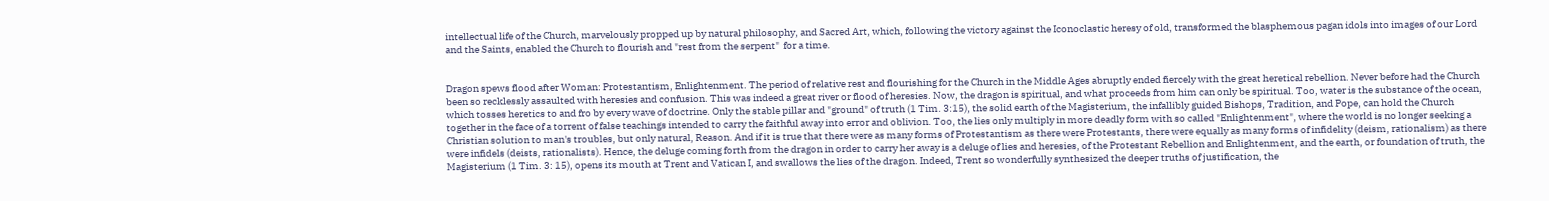intellectual life of the Church, marvelously propped up by natural philosophy, and Sacred Art, which, following the victory against the Iconoclastic heresy of old, transformed the blasphemous pagan idols into images of our Lord and the Saints, enabled the Church to flourish and "rest from the serpent"  for a time.


Dragon spews flood after Woman: Protestantism, Enlightenment. The period of relative rest and flourishing for the Church in the Middle Ages abruptly ended fiercely with the great heretical rebellion. Never before had the Church been so recklessly assaulted with heresies and confusion. This was indeed a great river or flood of heresies. Now, the dragon is spiritual, and what proceeds from him can only be spiritual. Too, water is the substance of the ocean, which tosses heretics to and fro by every wave of doctrine. Only the stable pillar and "ground" of truth (1 Tim. 3:15), the solid earth of the Magisterium, the infallibly guided Bishops, Tradition, and Pope, can hold the Church together in the face of a torrent of false teachings intended to carry the faithful away into error and oblivion. Too, the lies only multiply in more deadly form with so called "Enlightenment", where the world is no longer seeking a Christian solution to man's troubles, but only natural, Reason. And if it is true that there were as many forms of Protestantism as there were Protestants, there were equally as many forms of infidelity (deism, rationalism) as there were infidels (deists, rationalists). Hence, the deluge coming forth from the dragon in order to carry her away is a deluge of lies and heresies, of the Protestant Rebellion and Enlightenment, and the earth, or foundation of truth, the Magisterium (1 Tim. 3: 15), opens its mouth at Trent and Vatican I, and swallows the lies of the dragon. Indeed, Trent so wonderfully synthesized the deeper truths of justification, the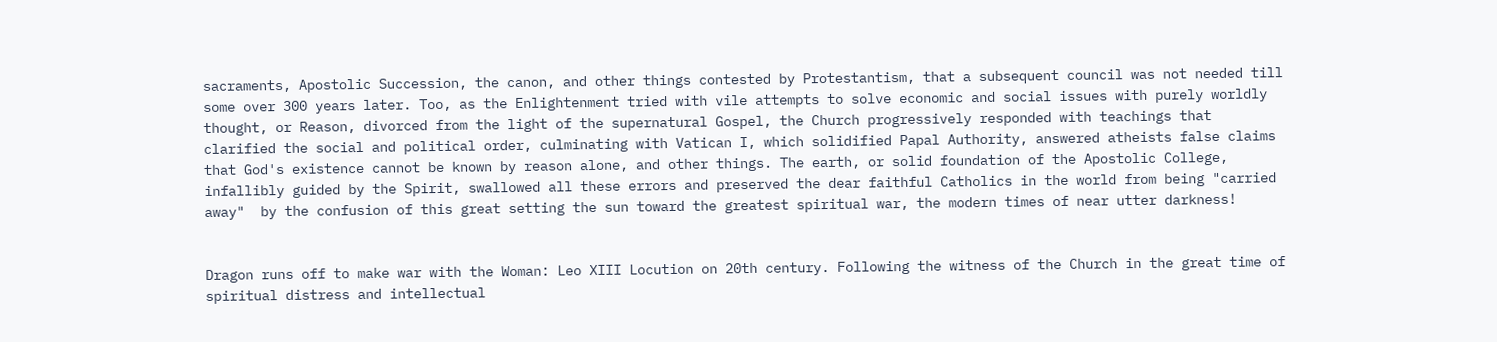sacraments, Apostolic Succession, the canon, and other things contested by Protestantism, that a subsequent council was not needed till some over 300 years later. Too, as the Enlightenment tried with vile attempts to solve economic and social issues with purely worldly thought, or Reason, divorced from the light of the supernatural Gospel, the Church progressively responded with teachings that clarified the social and political order, culminating with Vatican I, which solidified Papal Authority, answered atheists false claims that God's existence cannot be known by reason alone, and other things. The earth, or solid foundation of the Apostolic College, infallibly guided by the Spirit, swallowed all these errors and preserved the dear faithful Catholics in the world from being "carried away"  by the confusion of this great setting the sun toward the greatest spiritual war, the modern times of near utter darkness!


Dragon runs off to make war with the Woman: Leo XIII Locution on 20th century. Following the witness of the Church in the great time of spiritual distress and intellectual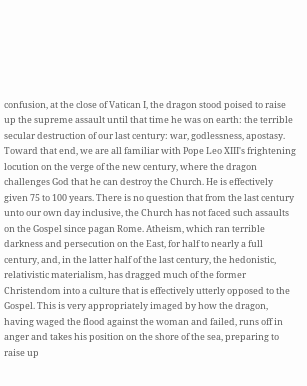confusion, at the close of Vatican I, the dragon stood poised to raise up the supreme assault until that time he was on earth: the terrible secular destruction of our last century: war, godlessness, apostasy. Toward that end, we are all familiar with Pope Leo XIII's frightening locution on the verge of the new century, where the dragon challenges God that he can destroy the Church. He is effectively given 75 to 100 years. There is no question that from the last century unto our own day inclusive, the Church has not faced such assaults on the Gospel since pagan Rome. Atheism, which ran terrible darkness and persecution on the East, for half to nearly a full century, and, in the latter half of the last century, the hedonistic, relativistic materialism, has dragged much of the former Christendom into a culture that is effectively utterly opposed to the Gospel. This is very appropriately imaged by how the dragon, having waged the flood against the woman and failed, runs off in anger and takes his position on the shore of the sea, preparing to raise up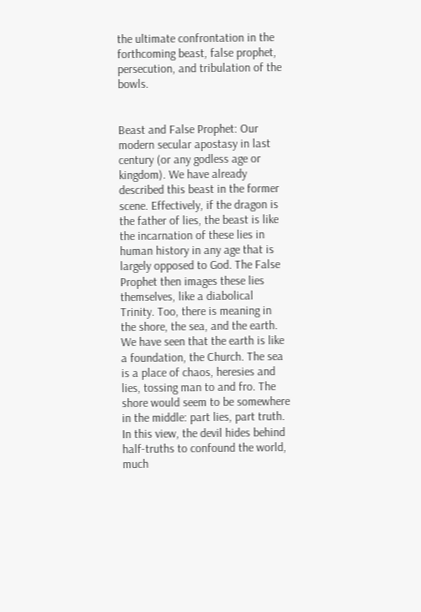the ultimate confrontation in the forthcoming beast, false prophet, persecution, and tribulation of the bowls.


Beast and False Prophet: Our modern secular apostasy in last century (or any godless age or kingdom). We have already described this beast in the former scene. Effectively, if the dragon is the father of lies, the beast is like the incarnation of these lies in human history in any age that is largely opposed to God. The False Prophet then images these lies themselves, like a diabolical Trinity. Too, there is meaning in the shore, the sea, and the earth. We have seen that the earth is like a foundation, the Church. The sea is a place of chaos, heresies and lies, tossing man to and fro. The shore would seem to be somewhere in the middle: part lies, part truth. In this view, the devil hides behind half-truths to confound the world, much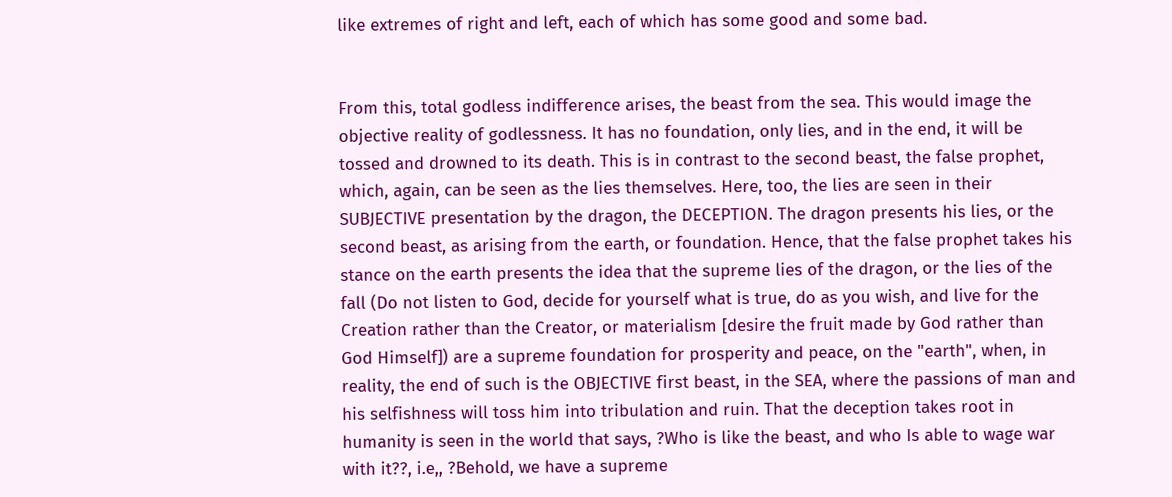like extremes of right and left, each of which has some good and some bad.


From this, total godless indifference arises, the beast from the sea. This would image the objective reality of godlessness. It has no foundation, only lies, and in the end, it will be tossed and drowned to its death. This is in contrast to the second beast, the false prophet, which, again, can be seen as the lies themselves. Here, too, the lies are seen in their SUBJECTIVE presentation by the dragon, the DECEPTION. The dragon presents his lies, or the second beast, as arising from the earth, or foundation. Hence, that the false prophet takes his stance on the earth presents the idea that the supreme lies of the dragon, or the lies of the fall (Do not listen to God, decide for yourself what is true, do as you wish, and live for the Creation rather than the Creator, or materialism [desire the fruit made by God rather than God Himself]) are a supreme foundation for prosperity and peace, on the "earth", when, in reality, the end of such is the OBJECTIVE first beast, in the SEA, where the passions of man and his selfishness will toss him into tribulation and ruin. That the deception takes root in humanity is seen in the world that says, ?Who is like the beast, and who Is able to wage war with it??, i.e,, ?Behold, we have a supreme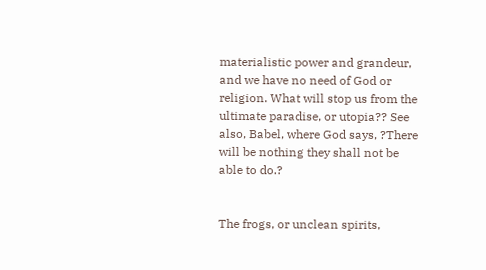materialistic power and grandeur, and we have no need of God or religion. What will stop us from the ultimate paradise, or utopia?? See also, Babel, where God says, ?There will be nothing they shall not be able to do.?


The frogs, or unclean spirits,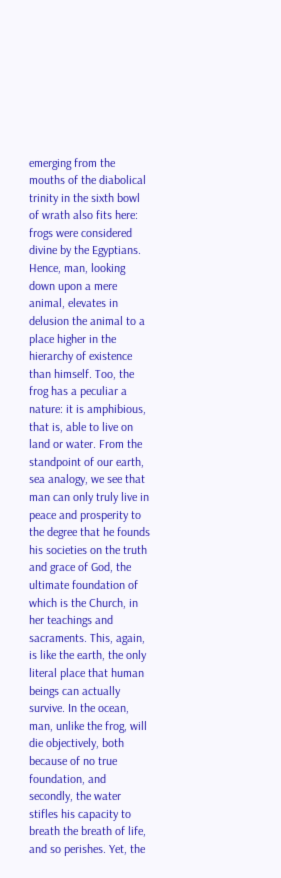emerging from the mouths of the diabolical trinity in the sixth bowl of wrath also fits here: frogs were considered divine by the Egyptians. Hence, man, looking down upon a mere animal, elevates in delusion the animal to a place higher in the hierarchy of existence than himself. Too, the frog has a peculiar a nature: it is amphibious, that is, able to live on land or water. From the standpoint of our earth, sea analogy, we see that man can only truly live in peace and prosperity to the degree that he founds his societies on the truth and grace of God, the ultimate foundation of which is the Church, in her teachings and sacraments. This, again, is like the earth, the only literal place that human beings can actually survive. In the ocean, man, unlike the frog, will die objectively, both because of no true foundation, and secondly, the water stifles his capacity to breath the breath of life, and so perishes. Yet, the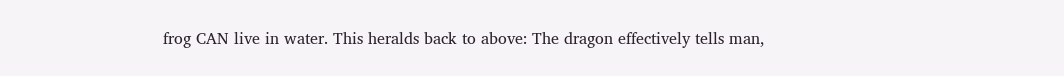frog CAN live in water. This heralds back to above: The dragon effectively tells man,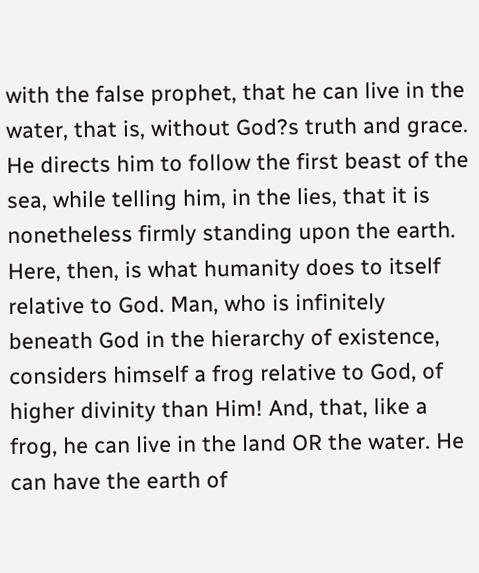with the false prophet, that he can live in the water, that is, without God?s truth and grace. He directs him to follow the first beast of the sea, while telling him, in the lies, that it is nonetheless firmly standing upon the earth. Here, then, is what humanity does to itself relative to God. Man, who is infinitely beneath God in the hierarchy of existence, considers himself a frog relative to God, of higher divinity than Him! And, that, like a frog, he can live in the land OR the water. He can have the earth of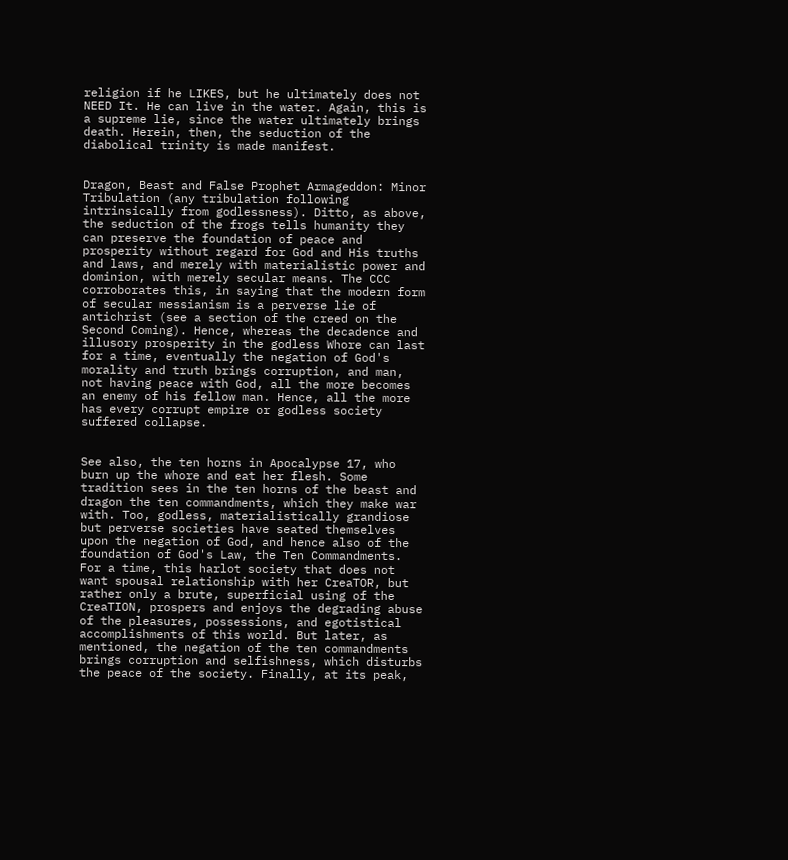religion if he LIKES, but he ultimately does not NEED It. He can live in the water. Again, this is a supreme lie, since the water ultimately brings death. Herein, then, the seduction of the diabolical trinity is made manifest.


Dragon, Beast and False Prophet Armageddon: Minor Tribulation (any tribulation following intrinsically from godlessness). Ditto, as above, the seduction of the frogs tells humanity they can preserve the foundation of peace and prosperity without regard for God and His truths and laws, and merely with materialistic power and dominion, with merely secular means. The CCC corroborates this, in saying that the modern form of secular messianism is a perverse lie of antichrist (see a section of the creed on the Second Coming). Hence, whereas the decadence and illusory prosperity in the godless Whore can last for a time, eventually the negation of God's morality and truth brings corruption, and man, not having peace with God, all the more becomes an enemy of his fellow man. Hence, all the more has every corrupt empire or godless society suffered collapse.


See also, the ten horns in Apocalypse 17, who burn up the whore and eat her flesh. Some tradition sees in the ten horns of the beast and dragon the ten commandments, which they make war with. Too, godless, materialistically grandiose but perverse societies have seated themselves upon the negation of God, and hence also of the foundation of God's Law, the Ten Commandments. For a time, this harlot society that does not want spousal relationship with her CreaTOR, but rather only a brute, superficial using of the CreaTION, prospers and enjoys the degrading abuse of the pleasures, possessions, and egotistical accomplishments of this world. But later, as mentioned, the negation of the ten commandments brings corruption and selfishness, which disturbs the peace of the society. Finally, at its peak,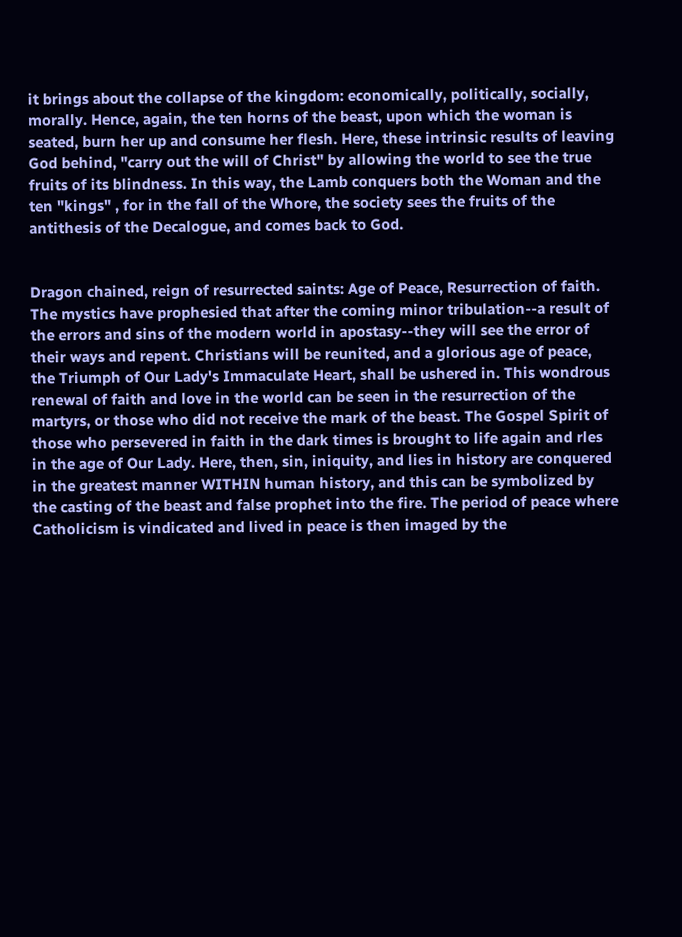it brings about the collapse of the kingdom: economically, politically, socially, morally. Hence, again, the ten horns of the beast, upon which the woman is seated, burn her up and consume her flesh. Here, these intrinsic results of leaving God behind, "carry out the will of Christ" by allowing the world to see the true fruits of its blindness. In this way, the Lamb conquers both the Woman and the ten "kings" , for in the fall of the Whore, the society sees the fruits of the antithesis of the Decalogue, and comes back to God.


Dragon chained, reign of resurrected saints: Age of Peace, Resurrection of faith. The mystics have prophesied that after the coming minor tribulation--a result of the errors and sins of the modern world in apostasy--they will see the error of their ways and repent. Christians will be reunited, and a glorious age of peace, the Triumph of Our Lady's Immaculate Heart, shall be ushered in. This wondrous renewal of faith and love in the world can be seen in the resurrection of the martyrs, or those who did not receive the mark of the beast. The Gospel Spirit of those who persevered in faith in the dark times is brought to life again and rles in the age of Our Lady. Here, then, sin, iniquity, and lies in history are conquered in the greatest manner WITHIN human history, and this can be symbolized by the casting of the beast and false prophet into the fire. The period of peace where Catholicism is vindicated and lived in peace is then imaged by the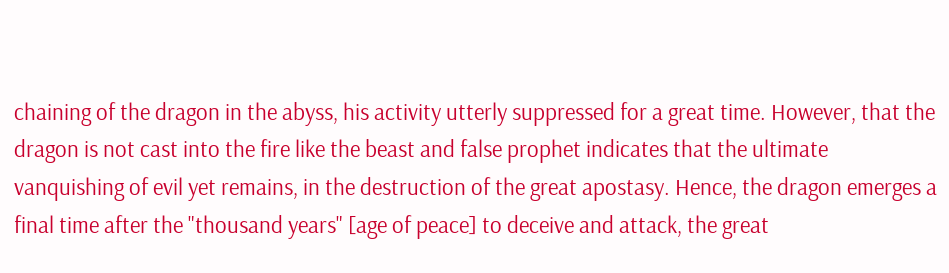chaining of the dragon in the abyss, his activity utterly suppressed for a great time. However, that the dragon is not cast into the fire like the beast and false prophet indicates that the ultimate vanquishing of evil yet remains, in the destruction of the great apostasy. Hence, the dragon emerges a final time after the "thousand years" [age of peace] to deceive and attack, the great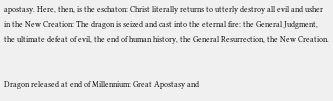apostasy. Here, then, is the eschaton: Christ literally returns to utterly destroy all evil and usher in the New Creation: The dragon is seized and cast into the eternal fire: the General Judgment, the ultimate defeat of evil, the end of human history, the General Resurrection, the New Creation.


Dragon released at end of Millennium: Great Apostasy and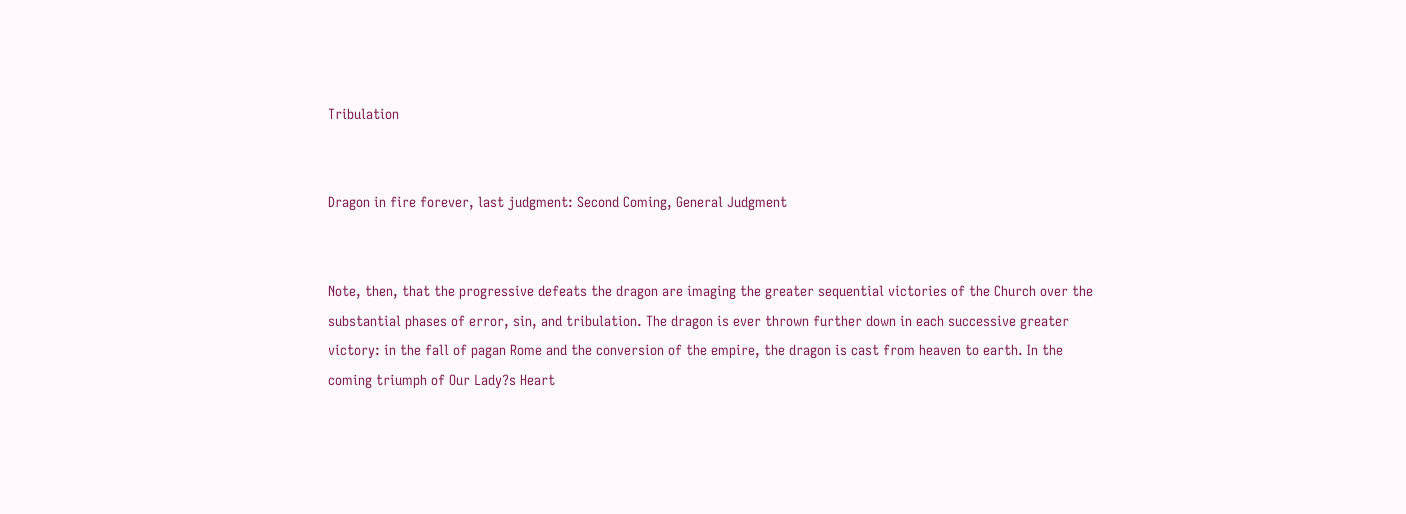Tribulation


Dragon in fire forever, last judgment: Second Coming, General Judgment


Note, then, that the progressive defeats the dragon are imaging the greater sequential victories of the Church over the substantial phases of error, sin, and tribulation. The dragon is ever thrown further down in each successive greater victory: in the fall of pagan Rome and the conversion of the empire, the dragon is cast from heaven to earth. In the coming triumph of Our Lady?s Heart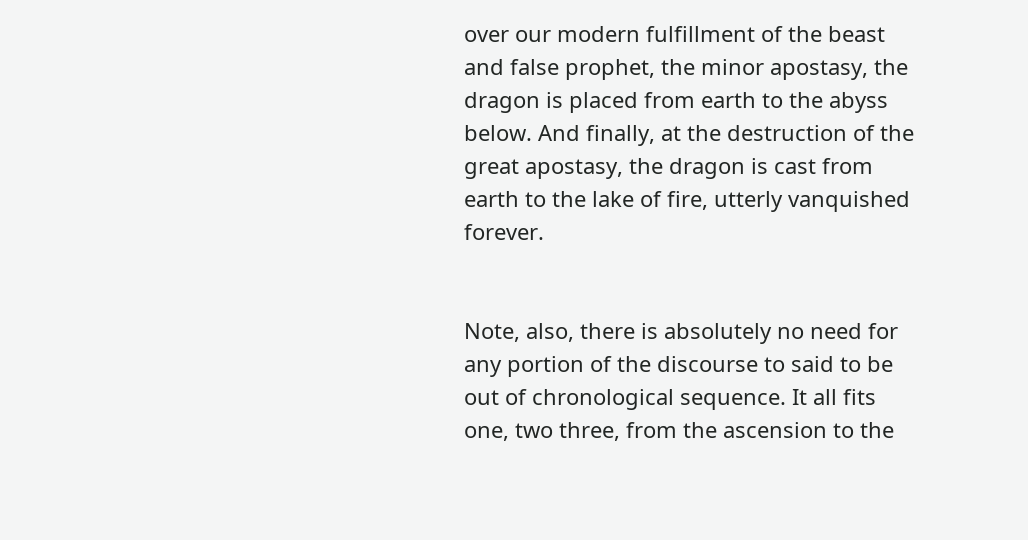over our modern fulfillment of the beast and false prophet, the minor apostasy, the dragon is placed from earth to the abyss below. And finally, at the destruction of the great apostasy, the dragon is cast from earth to the lake of fire, utterly vanquished forever.


Note, also, there is absolutely no need for any portion of the discourse to said to be out of chronological sequence. It all fits one, two three, from the ascension to the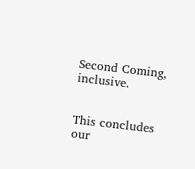Second Coming, inclusive.


This concludes our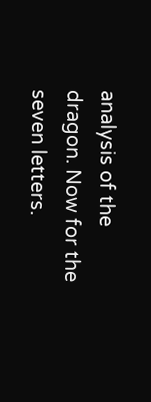analysis of the dragon. Now for the seven letters.